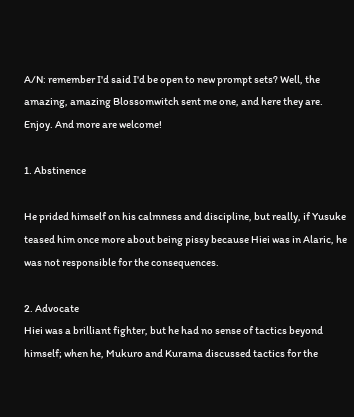A/N: remember I'd said I'd be open to new prompt sets? Well, the amazing, amazing Blossomwitch sent me one, and here they are. Enjoy. And more are welcome!

1. Abstinence

He prided himself on his calmness and discipline, but really, if Yusuke teased him once more about being pissy because Hiei was in Alaric, he was not responsible for the consequences.

2. Advocate
Hiei was a brilliant fighter, but he had no sense of tactics beyond himself; when he, Mukuro and Kurama discussed tactics for the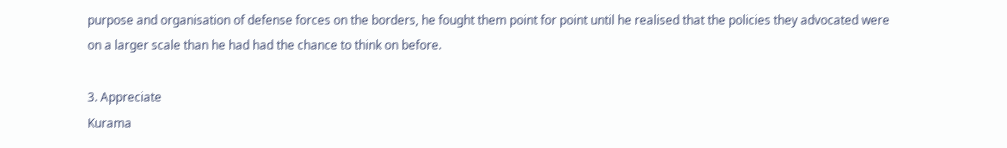purpose and organisation of defense forces on the borders, he fought them point for point until he realised that the policies they advocated were on a larger scale than he had had the chance to think on before.

3. Appreciate
Kurama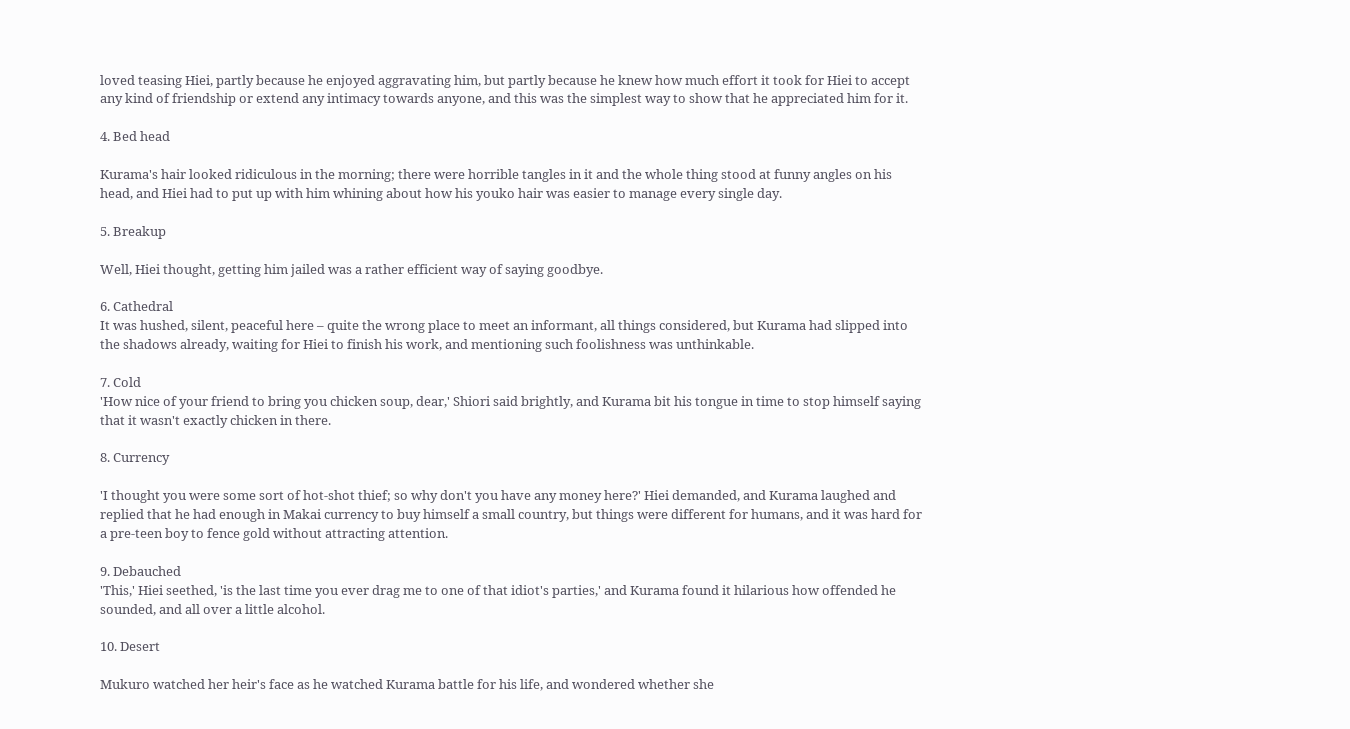loved teasing Hiei, partly because he enjoyed aggravating him, but partly because he knew how much effort it took for Hiei to accept any kind of friendship or extend any intimacy towards anyone, and this was the simplest way to show that he appreciated him for it.

4. Bed head

Kurama's hair looked ridiculous in the morning; there were horrible tangles in it and the whole thing stood at funny angles on his head, and Hiei had to put up with him whining about how his youko hair was easier to manage every single day.

5. Breakup

Well, Hiei thought, getting him jailed was a rather efficient way of saying goodbye.

6. Cathedral
It was hushed, silent, peaceful here – quite the wrong place to meet an informant, all things considered, but Kurama had slipped into the shadows already, waiting for Hiei to finish his work, and mentioning such foolishness was unthinkable.

7. Cold
'How nice of your friend to bring you chicken soup, dear,' Shiori said brightly, and Kurama bit his tongue in time to stop himself saying that it wasn't exactly chicken in there.

8. Currency

'I thought you were some sort of hot-shot thief; so why don't you have any money here?' Hiei demanded, and Kurama laughed and replied that he had enough in Makai currency to buy himself a small country, but things were different for humans, and it was hard for a pre-teen boy to fence gold without attracting attention.

9. Debauched
'This,' Hiei seethed, 'is the last time you ever drag me to one of that idiot's parties,' and Kurama found it hilarious how offended he sounded, and all over a little alcohol.

10. Desert

Mukuro watched her heir's face as he watched Kurama battle for his life, and wondered whether she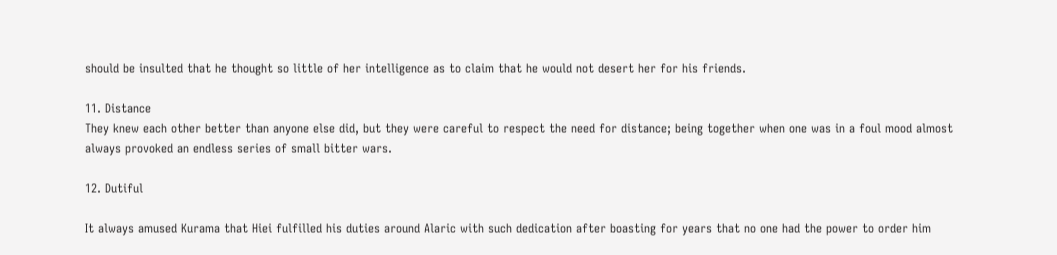should be insulted that he thought so little of her intelligence as to claim that he would not desert her for his friends.

11. Distance
They knew each other better than anyone else did, but they were careful to respect the need for distance; being together when one was in a foul mood almost always provoked an endless series of small bitter wars.

12. Dutiful

It always amused Kurama that Hiei fulfilled his duties around Alaric with such dedication after boasting for years that no one had the power to order him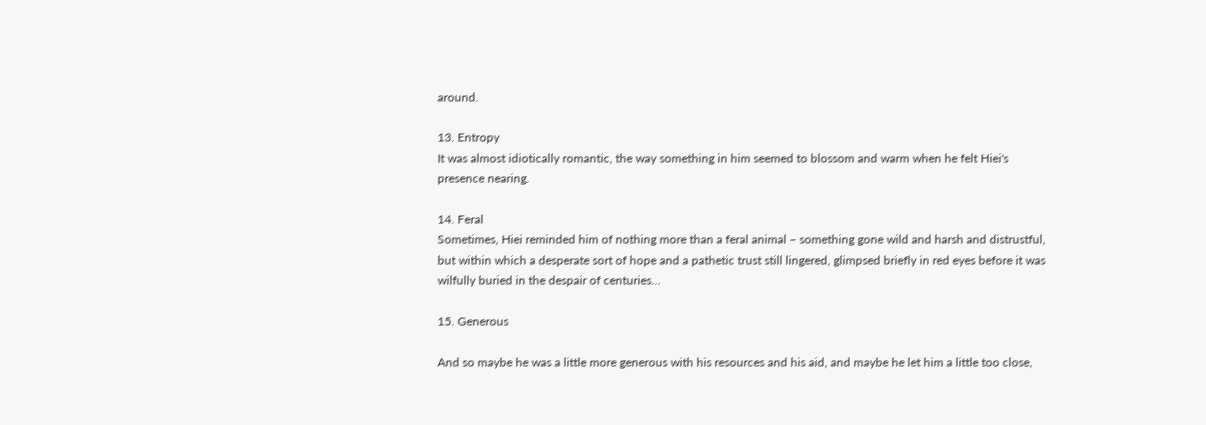around.

13. Entropy
It was almost idiotically romantic, the way something in him seemed to blossom and warm when he felt Hiei's presence nearing.

14. Feral
Sometimes, Hiei reminded him of nothing more than a feral animal – something gone wild and harsh and distrustful, but within which a desperate sort of hope and a pathetic trust still lingered, glimpsed briefly in red eyes before it was wilfully buried in the despair of centuries…

15. Generous

And so maybe he was a little more generous with his resources and his aid, and maybe he let him a little too close,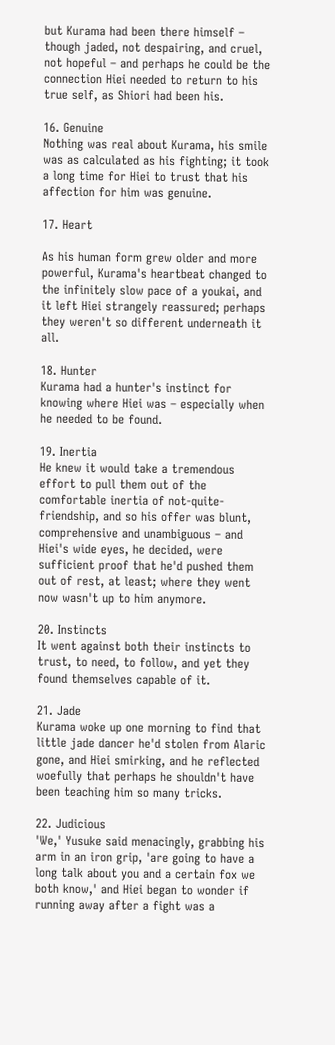but Kurama had been there himself – though jaded, not despairing, and cruel, not hopeful – and perhaps he could be the connection Hiei needed to return to his true self, as Shiori had been his.

16. Genuine
Nothing was real about Kurama, his smile was as calculated as his fighting; it took a long time for Hiei to trust that his affection for him was genuine.

17. Heart

As his human form grew older and more powerful, Kurama's heartbeat changed to the infinitely slow pace of a youkai, and it left Hiei strangely reassured; perhaps they weren't so different underneath it all.

18. Hunter
Kurama had a hunter's instinct for knowing where Hiei was – especially when he needed to be found.

19. Inertia
He knew it would take a tremendous effort to pull them out of the comfortable inertia of not-quite-friendship, and so his offer was blunt, comprehensive and unambiguous – and Hiei's wide eyes, he decided, were sufficient proof that he'd pushed them out of rest, at least; where they went now wasn't up to him anymore.

20. Instincts
It went against both their instincts to trust, to need, to follow, and yet they found themselves capable of it.

21. Jade
Kurama woke up one morning to find that little jade dancer he'd stolen from Alaric gone, and Hiei smirking, and he reflected woefully that perhaps he shouldn't have been teaching him so many tricks.

22. Judicious
'We,' Yusuke said menacingly, grabbing his arm in an iron grip, 'are going to have a long talk about you and a certain fox we both know,' and Hiei began to wonder if running away after a fight was a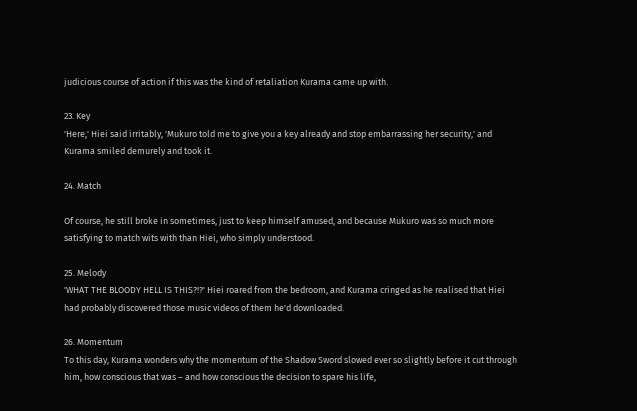judicious course of action if this was the kind of retaliation Kurama came up with.

23. Key
'Here,' Hiei said irritably, 'Mukuro told me to give you a key already and stop embarrassing her security,' and Kurama smiled demurely and took it.

24. Match

Of course, he still broke in sometimes, just to keep himself amused, and because Mukuro was so much more satisfying to match wits with than Hiei, who simply understood.

25. Melody
'WHAT THE BLOODY HELL IS THIS?!?' Hiei roared from the bedroom, and Kurama cringed as he realised that Hiei had probably discovered those music videos of them he'd downloaded.

26. Momentum
To this day, Kurama wonders why the momentum of the Shadow Sword slowed ever so slightly before it cut through him, how conscious that was – and how conscious the decision to spare his life,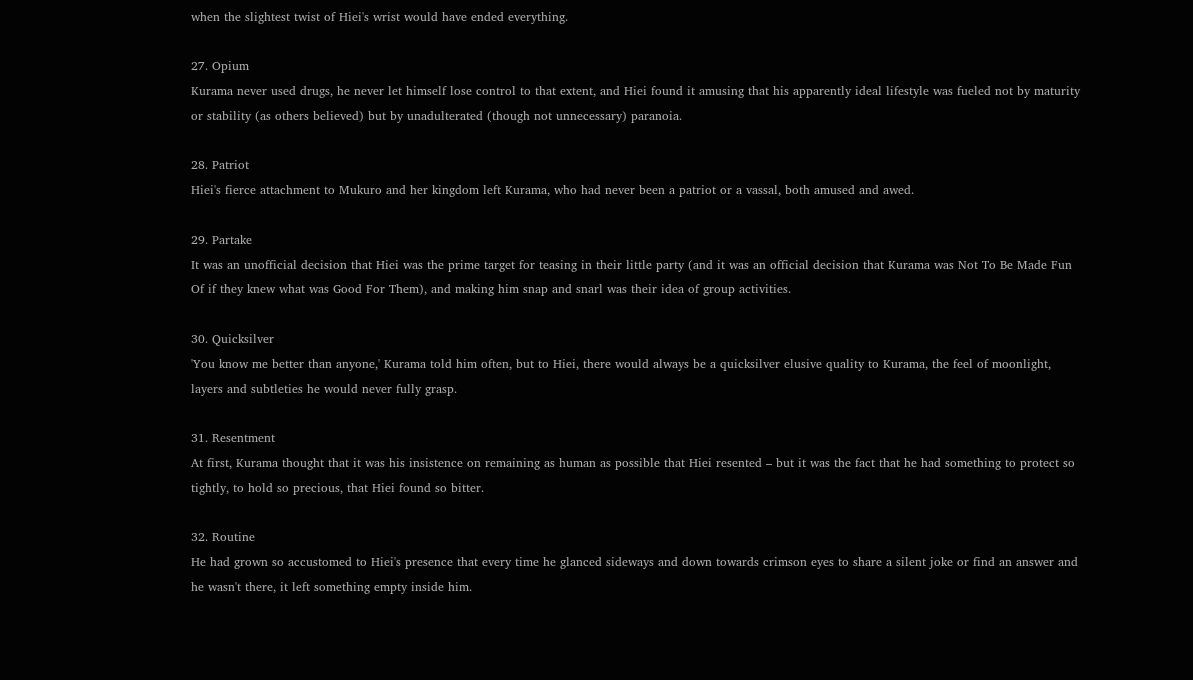when the slightest twist of Hiei's wrist would have ended everything.

27. Opium
Kurama never used drugs, he never let himself lose control to that extent, and Hiei found it amusing that his apparently ideal lifestyle was fueled not by maturity or stability (as others believed) but by unadulterated (though not unnecessary) paranoia.

28. Patriot
Hiei's fierce attachment to Mukuro and her kingdom left Kurama, who had never been a patriot or a vassal, both amused and awed.

29. Partake
It was an unofficial decision that Hiei was the prime target for teasing in their little party (and it was an official decision that Kurama was Not To Be Made Fun Of if they knew what was Good For Them), and making him snap and snarl was their idea of group activities.

30. Quicksilver
'You know me better than anyone,' Kurama told him often, but to Hiei, there would always be a quicksilver elusive quality to Kurama, the feel of moonlight, layers and subtleties he would never fully grasp.

31. Resentment
At first, Kurama thought that it was his insistence on remaining as human as possible that Hiei resented – but it was the fact that he had something to protect so tightly, to hold so precious, that Hiei found so bitter.

32. Routine
He had grown so accustomed to Hiei's presence that every time he glanced sideways and down towards crimson eyes to share a silent joke or find an answer and he wasn't there, it left something empty inside him.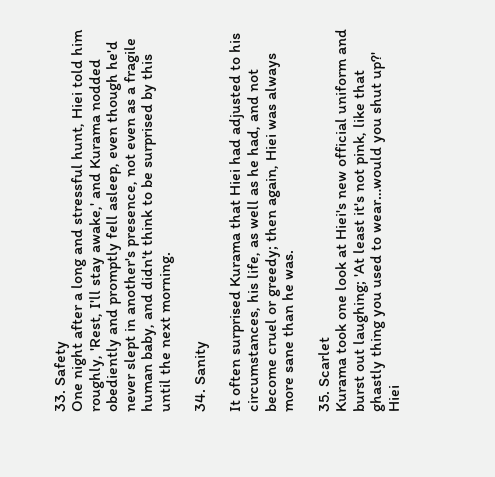33. Safety
One night after a long and stressful hunt, Hiei told him roughly, 'Rest, I'll stay awake,' and Kurama nodded obediently and promptly fell asleep, even though he'd never slept in another's presence, not even as a fragile human baby, and didn't think to be surprised by this until the next morning.

34. Sanity

It often surprised Kurama that Hiei had adjusted to his circumstances, his life, as well as he had, and not become cruel or greedy; then again, Hiei was always more sane than he was.

35. Scarlet
Kurama took one look at Hiei's new official uniform and burst out laughing; 'At least it's not pink, like that ghastly thing you used to wear…would you shut up?' Hiei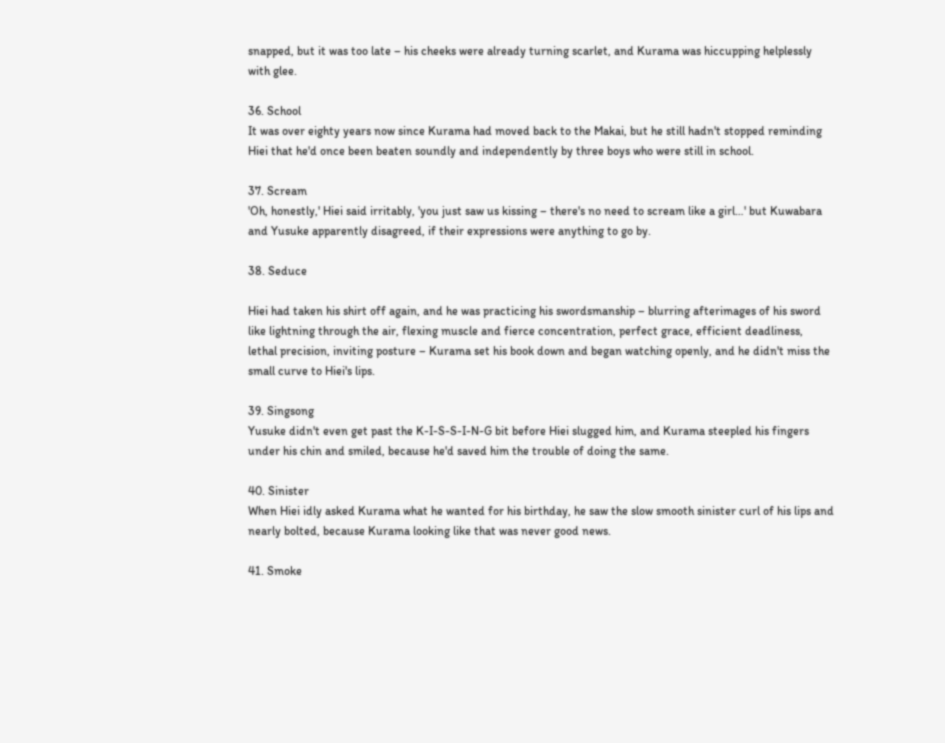snapped, but it was too late – his cheeks were already turning scarlet, and Kurama was hiccupping helplessly with glee.

36. School
It was over eighty years now since Kurama had moved back to the Makai, but he still hadn't stopped reminding Hiei that he'd once been beaten soundly and independently by three boys who were still in school.

37. Scream
'Oh, honestly,' Hiei said irritably, 'you just saw us kissing – there's no need to scream like a girl…' but Kuwabara and Yusuke apparently disagreed, if their expressions were anything to go by.

38. Seduce

Hiei had taken his shirt off again, and he was practicing his swordsmanship – blurring afterimages of his sword like lightning through the air, flexing muscle and fierce concentration, perfect grace, efficient deadliness, lethal precision, inviting posture – Kurama set his book down and began watching openly, and he didn't miss the small curve to Hiei's lips.

39. Singsong
Yusuke didn't even get past the K-I-S-S-I-N-G bit before Hiei slugged him, and Kurama steepled his fingers under his chin and smiled, because he'd saved him the trouble of doing the same.

40. Sinister
When Hiei idly asked Kurama what he wanted for his birthday, he saw the slow smooth sinister curl of his lips and nearly bolted, because Kurama looking like that was never good news.

41. Smoke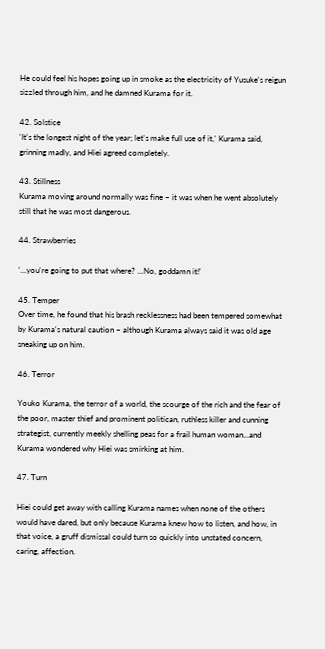He could feel his hopes going up in smoke as the electricity of Yusuke's reigun sizzled through him, and he damned Kurama for it.

42. Solstice
'It's the longest night of the year; let's make full use of it,' Kurama said, grinning madly, and Hiei agreed completely.

43. Stillness
Kurama moving around normally was fine – it was when he went absolutely still that he was most dangerous.

44. Strawberries

'…you're going to put that where? ...No, goddamn it!'

45. Temper
Over time, he found that his brash recklessness had been tempered somewhat by Kurama's natural caution – although Kurama always said it was old age sneaking up on him.

46. Terror

Youko Kurama, the terror of a world, the scourge of the rich and the fear of the poor, master thief and prominent politican, ruthless killer and cunning strategist, currently meekly shelling peas for a frail human woman…and Kurama wondered why Hiei was smirking at him.

47. Turn

Hiei could get away with calling Kurama names when none of the others would have dared, but only because Kurama knew how to listen, and how, in that voice, a gruff dismissal could turn so quickly into unstated concern, caring, affection.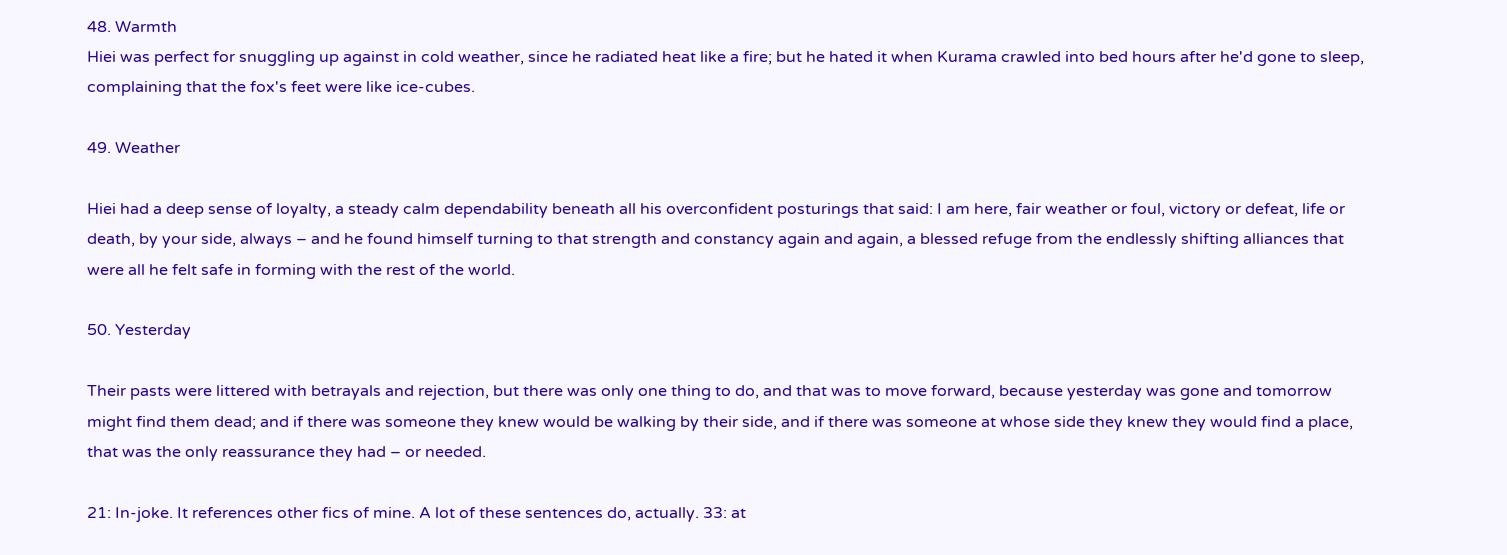48. Warmth
Hiei was perfect for snuggling up against in cold weather, since he radiated heat like a fire; but he hated it when Kurama crawled into bed hours after he'd gone to sleep, complaining that the fox's feet were like ice-cubes.

49. Weather

Hiei had a deep sense of loyalty, a steady calm dependability beneath all his overconfident posturings that said: I am here, fair weather or foul, victory or defeat, life or death, by your side, always – and he found himself turning to that strength and constancy again and again, a blessed refuge from the endlessly shifting alliances that were all he felt safe in forming with the rest of the world.

50. Yesterday

Their pasts were littered with betrayals and rejection, but there was only one thing to do, and that was to move forward, because yesterday was gone and tomorrow might find them dead; and if there was someone they knew would be walking by their side, and if there was someone at whose side they knew they would find a place, that was the only reassurance they had – or needed.

21: In-joke. It references other fics of mine. A lot of these sentences do, actually. 33: at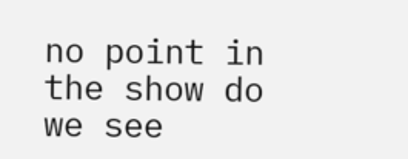no point in the show do we see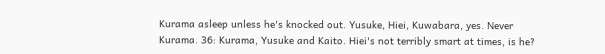Kurama asleep unless he's knocked out. Yusuke, Hiei, Kuwabara, yes. Never Kurama. 36: Kurama, Yusuke and Kaito. Hiei's not terribly smart at times, is he?